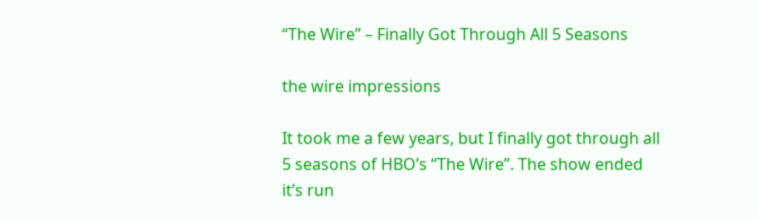“The Wire” – Finally Got Through All 5 Seasons

the wire impressions

It took me a few years, but I finally got through all 5 seasons of HBO’s “The Wire”. The show ended it’s run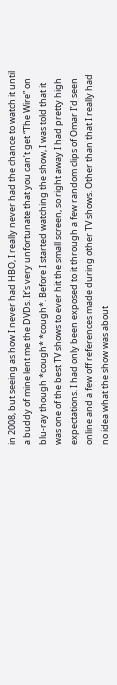in 2008, but seeing as how I never had HBO, I really never had the chance to watch it until a buddy of mine lent me the DVDs. It’s very unfortunate that you can’t get “The Wire” on blu-ray though *cough* *cough*. Before I started watching the show, I was told that it was one of the best TV shows to ever hit the small screen, so right away I had pretty high expectations. I had only been exposed to it through a few random clips of Omar I’d seen online and a few off references made during other TV shows. Other than that I really had no idea what the show was about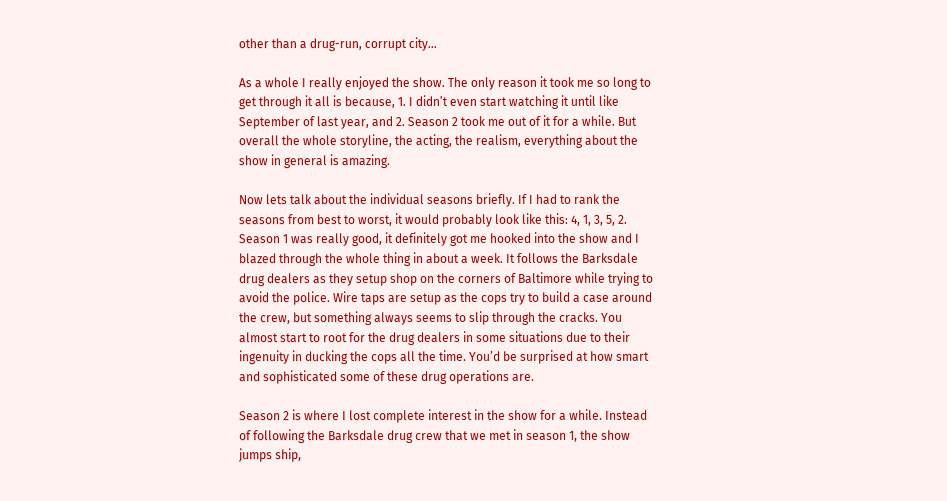other than a drug-run, corrupt city…

As a whole I really enjoyed the show. The only reason it took me so long to get through it all is because, 1. I didn’t even start watching it until like September of last year, and 2. Season 2 took me out of it for a while. But overall the whole storyline, the acting, the realism, everything about the show in general is amazing.

Now lets talk about the individual seasons briefly. If I had to rank the seasons from best to worst, it would probably look like this: 4, 1, 3, 5, 2. Season 1 was really good, it definitely got me hooked into the show and I blazed through the whole thing in about a week. It follows the Barksdale drug dealers as they setup shop on the corners of Baltimore while trying to avoid the police. Wire taps are setup as the cops try to build a case around the crew, but something always seems to slip through the cracks. You almost start to root for the drug dealers in some situations due to their ingenuity in ducking the cops all the time. You’d be surprised at how smart and sophisticated some of these drug operations are.

Season 2 is where I lost complete interest in the show for a while. Instead of following the Barksdale drug crew that we met in season 1, the show jumps ship,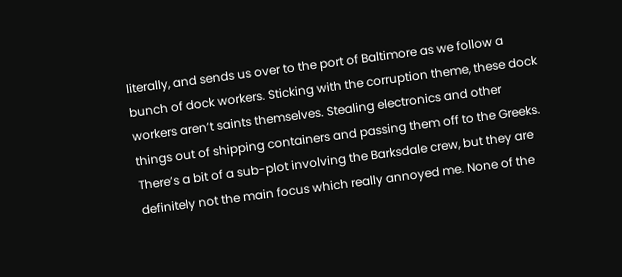literally, and sends us over to the port of Baltimore as we follow a bunch of dock workers. Sticking with the corruption theme, these dock workers aren’t saints themselves. Stealing electronics and other things out of shipping containers and passing them off to the Greeks. There’s a bit of a sub-plot involving the Barksdale crew, but they are definitely not the main focus which really annoyed me. None of the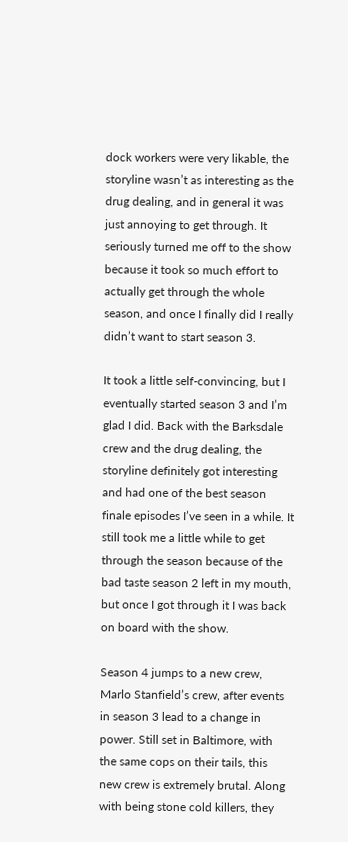dock workers were very likable, the storyline wasn’t as interesting as the drug dealing, and in general it was just annoying to get through. It seriously turned me off to the show because it took so much effort to actually get through the whole season, and once I finally did I really didn’t want to start season 3.

It took a little self-convincing, but I eventually started season 3 and I’m glad I did. Back with the Barksdale crew and the drug dealing, the storyline definitely got interesting and had one of the best season finale episodes I’ve seen in a while. It still took me a little while to get through the season because of the bad taste season 2 left in my mouth, but once I got through it I was back on board with the show.

Season 4 jumps to a new crew, Marlo Stanfield’s crew, after events in season 3 lead to a change in power. Still set in Baltimore, with the same cops on their tails, this new crew is extremely brutal. Along with being stone cold killers, they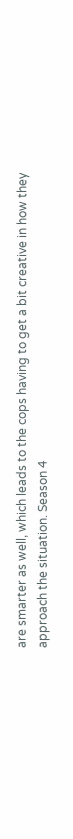are smarter as well, which leads to the cops having to get a bit creative in how they approach the situation. Season 4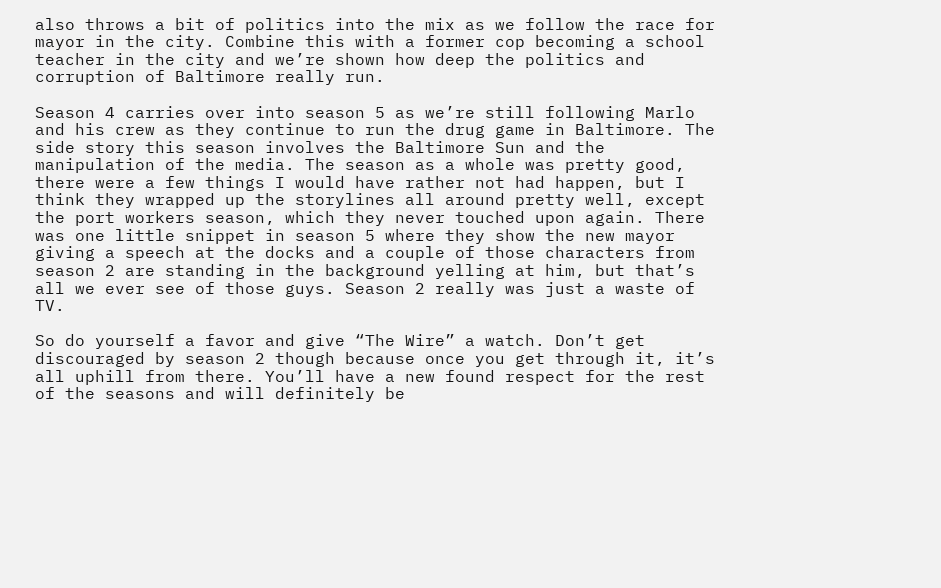also throws a bit of politics into the mix as we follow the race for mayor in the city. Combine this with a former cop becoming a school teacher in the city and we’re shown how deep the politics and corruption of Baltimore really run.

Season 4 carries over into season 5 as we’re still following Marlo and his crew as they continue to run the drug game in Baltimore. The side story this season involves the Baltimore Sun and the manipulation of the media. The season as a whole was pretty good, there were a few things I would have rather not had happen, but I think they wrapped up the storylines all around pretty well, except the port workers season, which they never touched upon again. There was one little snippet in season 5 where they show the new mayor giving a speech at the docks and a couple of those characters from season 2 are standing in the background yelling at him, but that’s all we ever see of those guys. Season 2 really was just a waste of TV.

So do yourself a favor and give “The Wire” a watch. Don’t get discouraged by season 2 though because once you get through it, it’s all uphill from there. You’ll have a new found respect for the rest of the seasons and will definitely be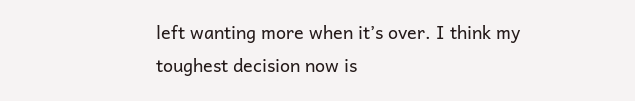left wanting more when it’s over. I think my toughest decision now is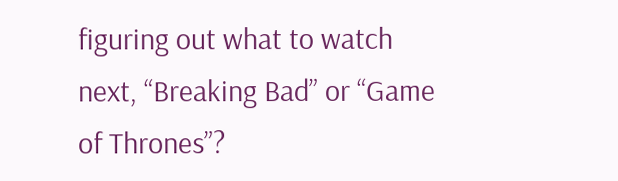figuring out what to watch next, “Breaking Bad” or “Game of Thrones”?